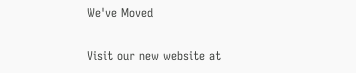We've Moved

Visit our new website at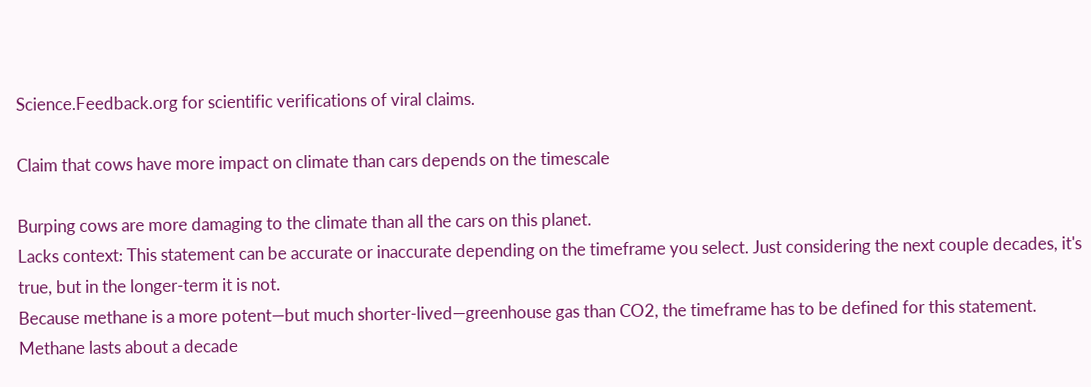Science.Feedback.org for scientific verifications of viral claims.

Claim that cows have more impact on climate than cars depends on the timescale

Burping cows are more damaging to the climate than all the cars on this planet.
Lacks context: This statement can be accurate or inaccurate depending on the timeframe you select. Just considering the next couple decades, it's true, but in the longer-term it is not.
Because methane is a more potent—but much shorter-lived—greenhouse gas than CO2, the timeframe has to be defined for this statement. Methane lasts about a decade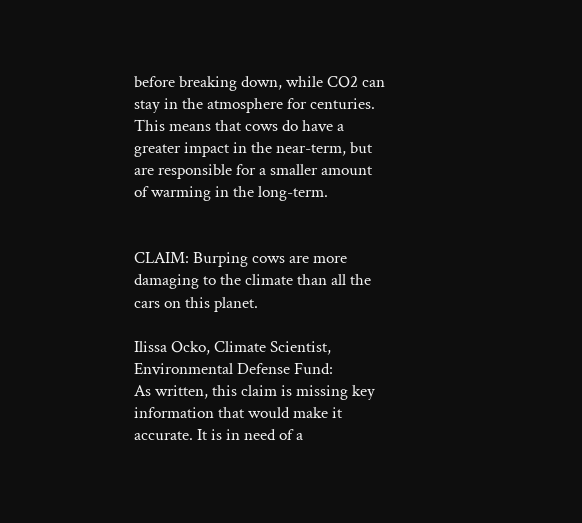before breaking down, while CO2 can stay in the atmosphere for centuries. This means that cows do have a greater impact in the near-term, but are responsible for a smaller amount of warming in the long-term.


CLAIM: Burping cows are more damaging to the climate than all the cars on this planet.

Ilissa Ocko, Climate Scientist, Environmental Defense Fund:
As written, this claim is missing key information that would make it accurate. It is in need of a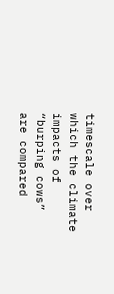timescale over which the climate impacts of “burping cows” are compared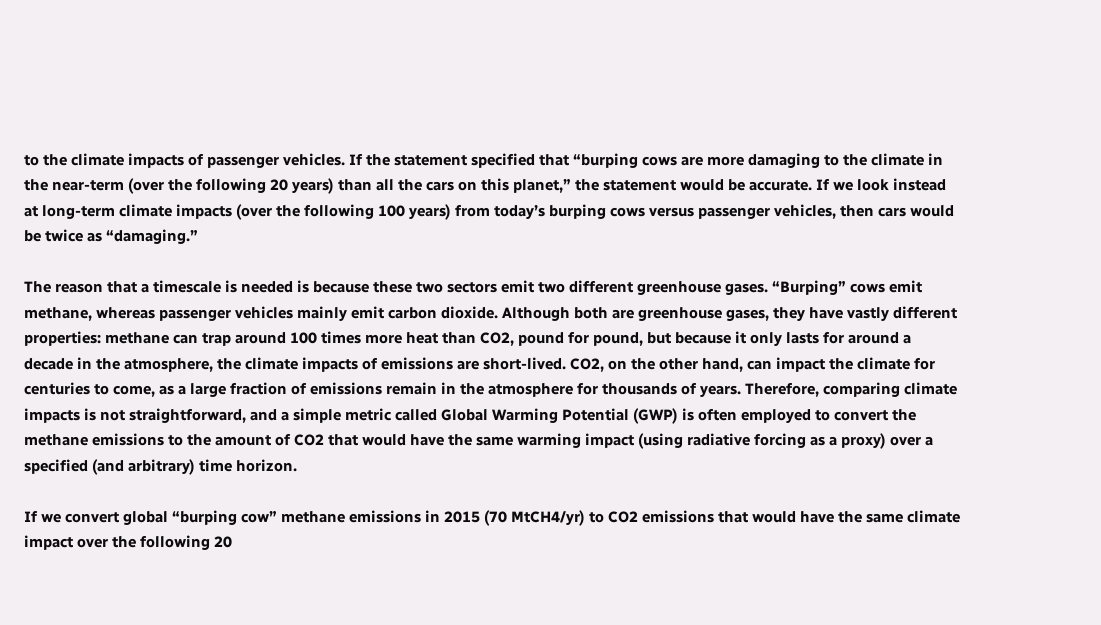to the climate impacts of passenger vehicles. If the statement specified that “burping cows are more damaging to the climate in the near-term (over the following 20 years) than all the cars on this planet,” the statement would be accurate. If we look instead at long-term climate impacts (over the following 100 years) from today’s burping cows versus passenger vehicles, then cars would be twice as “damaging.”

The reason that a timescale is needed is because these two sectors emit two different greenhouse gases. “Burping” cows emit methane, whereas passenger vehicles mainly emit carbon dioxide. Although both are greenhouse gases, they have vastly different properties: methane can trap around 100 times more heat than CO2, pound for pound, but because it only lasts for around a decade in the atmosphere, the climate impacts of emissions are short-lived. CO2, on the other hand, can impact the climate for centuries to come, as a large fraction of emissions remain in the atmosphere for thousands of years. Therefore, comparing climate impacts is not straightforward, and a simple metric called Global Warming Potential (GWP) is often employed to convert the methane emissions to the amount of CO2 that would have the same warming impact (using radiative forcing as a proxy) over a specified (and arbitrary) time horizon.

If we convert global “burping cow” methane emissions in 2015 (70 MtCH4/yr) to CO2 emissions that would have the same climate impact over the following 20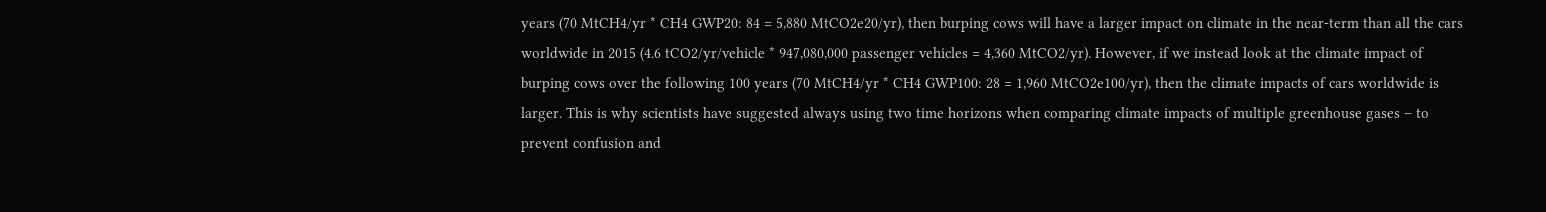years (70 MtCH4/yr * CH4 GWP20: 84 = 5,880 MtCO2e20/yr), then burping cows will have a larger impact on climate in the near-term than all the cars worldwide in 2015 (4.6 tCO2/yr/vehicle * 947,080,000 passenger vehicles = 4,360 MtCO2/yr). However, if we instead look at the climate impact of burping cows over the following 100 years (70 MtCH4/yr * CH4 GWP100: 28 = 1,960 MtCO2e100/yr), then the climate impacts of cars worldwide is larger. This is why scientists have suggested always using two time horizons when comparing climate impacts of multiple greenhouse gases – to prevent confusion and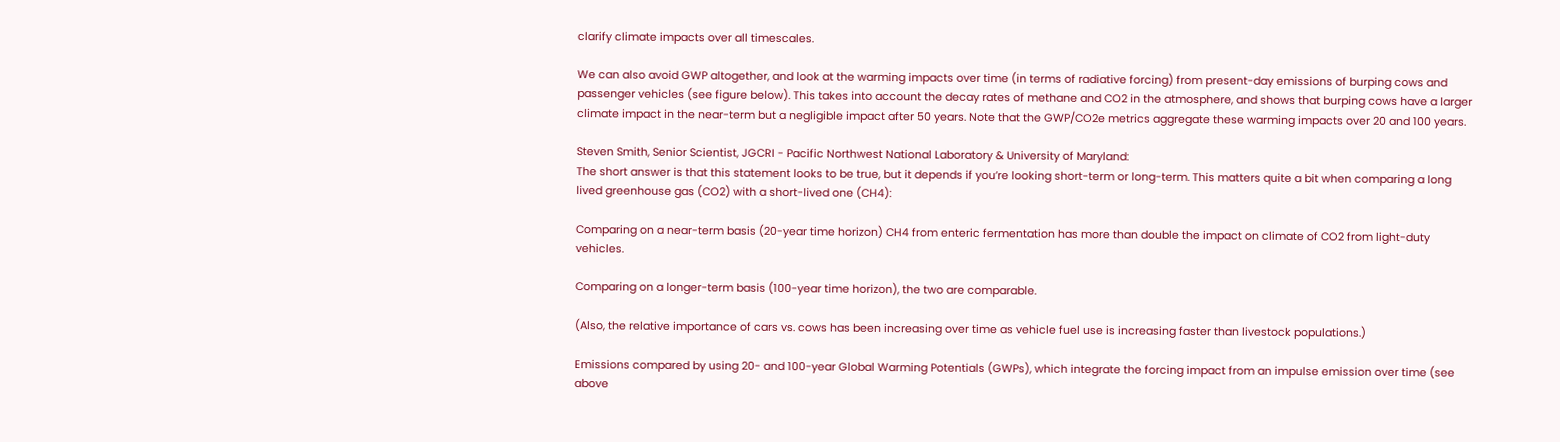clarify climate impacts over all timescales.

We can also avoid GWP altogether, and look at the warming impacts over time (in terms of radiative forcing) from present-day emissions of burping cows and passenger vehicles (see figure below). This takes into account the decay rates of methane and CO2 in the atmosphere, and shows that burping cows have a larger climate impact in the near-term but a negligible impact after 50 years. Note that the GWP/CO2e metrics aggregate these warming impacts over 20 and 100 years.

Steven Smith, Senior Scientist, JGCRI - Pacific Northwest National Laboratory & University of Maryland:
The short answer is that this statement looks to be true, but it depends if you’re looking short-term or long-term. This matters quite a bit when comparing a long lived greenhouse gas (CO2) with a short-lived one (CH4):

Comparing on a near-term basis (20-year time horizon) CH4 from enteric fermentation has more than double the impact on climate of CO2 from light-duty vehicles.

Comparing on a longer-term basis (100-year time horizon), the two are comparable.

(Also, the relative importance of cars vs. cows has been increasing over time as vehicle fuel use is increasing faster than livestock populations.)

Emissions compared by using 20- and 100-year Global Warming Potentials (GWPs), which integrate the forcing impact from an impulse emission over time (see above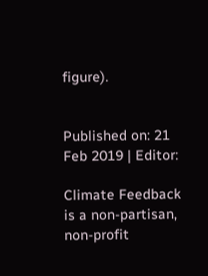figure).


Published on: 21 Feb 2019 | Editor:

Climate Feedback is a non-partisan, non-profit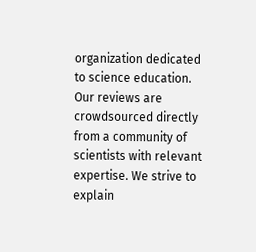organization dedicated to science education. Our reviews are crowdsourced directly from a community of scientists with relevant expertise. We strive to explain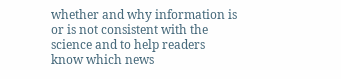whether and why information is or is not consistent with the science and to help readers know which news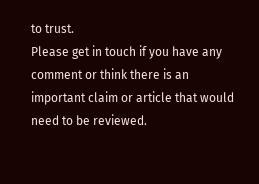to trust.
Please get in touch if you have any comment or think there is an important claim or article that would need to be reviewed.